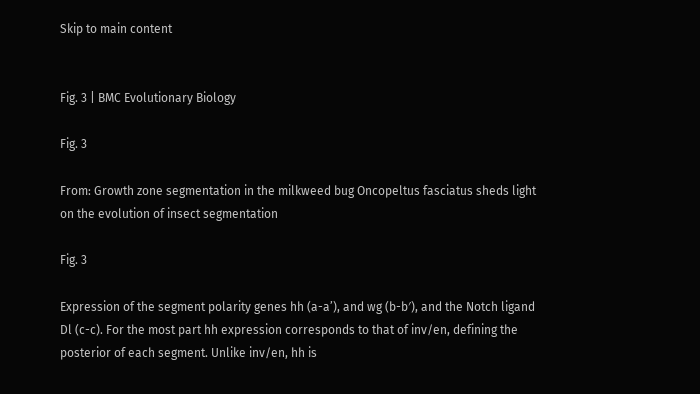Skip to main content


Fig. 3 | BMC Evolutionary Biology

Fig. 3

From: Growth zone segmentation in the milkweed bug Oncopeltus fasciatus sheds light on the evolution of insect segmentation

Fig. 3

Expression of the segment polarity genes hh (a-a’), and wg (b-b′), and the Notch ligand Dl (c-c). For the most part hh expression corresponds to that of inv/en, defining the posterior of each segment. Unlike inv/en, hh is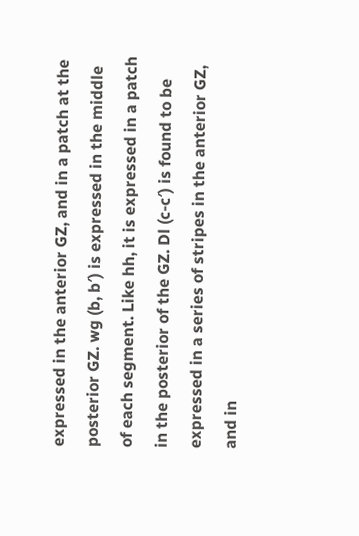expressed in the anterior GZ, and in a patch at the posterior GZ. wg (b, b′) is expressed in the middle of each segment. Like hh, it is expressed in a patch in the posterior of the GZ. Dl (c-c′) is found to be expressed in a series of stripes in the anterior GZ, and in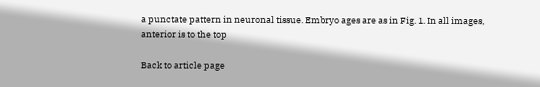a punctate pattern in neuronal tissue. Embryo ages are as in Fig. 1. In all images, anterior is to the top

Back to article page